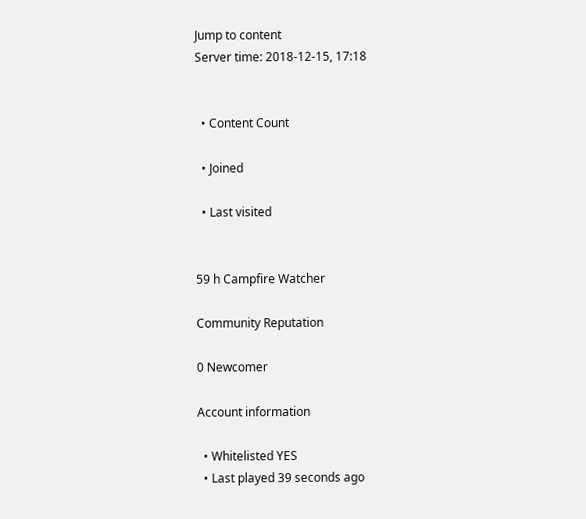Jump to content
Server time: 2018-12-15, 17:18


  • Content Count

  • Joined

  • Last visited


59 h Campfire Watcher

Community Reputation

0 Newcomer

Account information

  • Whitelisted YES
  • Last played 39 seconds ago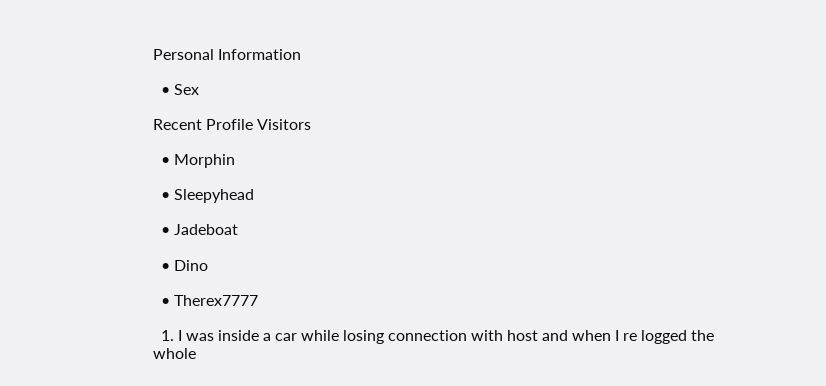Personal Information

  • Sex

Recent Profile Visitors

  • Morphin

  • Sleepyhead

  • Jadeboat

  • Dino

  • Therex7777

  1. I was inside a car while losing connection with host and when I re logged the whole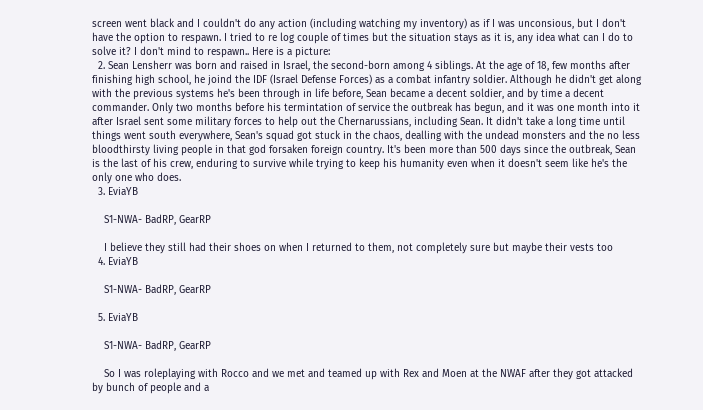screen went black and I couldn't do any action (including watching my inventory) as if I was unconsious, but I don't have the option to respawn. I tried to re log couple of times but the situation stays as it is, any idea what can I do to solve it? I don't mind to respawn.. Here is a picture:
  2. Sean Lensherr was born and raised in Israel, the second-born among 4 siblings. At the age of 18, few months after finishing high school, he joind the IDF (Israel Defense Forces) as a combat infantry soldier. Although he didn't get along with the previous systems he's been through in life before, Sean became a decent soldier, and by time a decent commander. Only two months before his termintation of service the outbreak has begun, and it was one month into it after Israel sent some military forces to help out the Chernarussians, including Sean. It didn't take a long time until things went south everywhere, Sean's squad got stuck in the chaos, dealling with the undead monsters and the no less bloodthirsty living people in that god forsaken foreign country. It's been more than 500 days since the outbreak, Sean is the last of his crew, enduring to survive while trying to keep his humanity even when it doesn't seem like he's the only one who does.
  3. EviaYB

    S1-NWA- BadRP, GearRP

    I believe they still had their shoes on when I returned to them, not completely sure but maybe their vests too
  4. EviaYB

    S1-NWA- BadRP, GearRP

  5. EviaYB

    S1-NWA- BadRP, GearRP

    So I was roleplaying with Rocco and we met and teamed up with Rex and Moen at the NWAF after they got attacked by bunch of people and a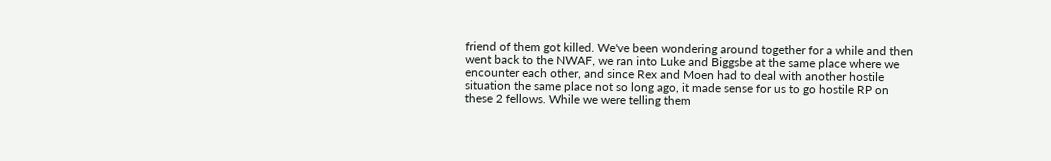friend of them got killed. We've been wondering around together for a while and then went back to the NWAF, we ran into Luke and Biggsbe at the same place where we encounter each other, and since Rex and Moen had to deal with another hostile situation the same place not so long ago, it made sense for us to go hostile RP on these 2 fellows. While we were telling them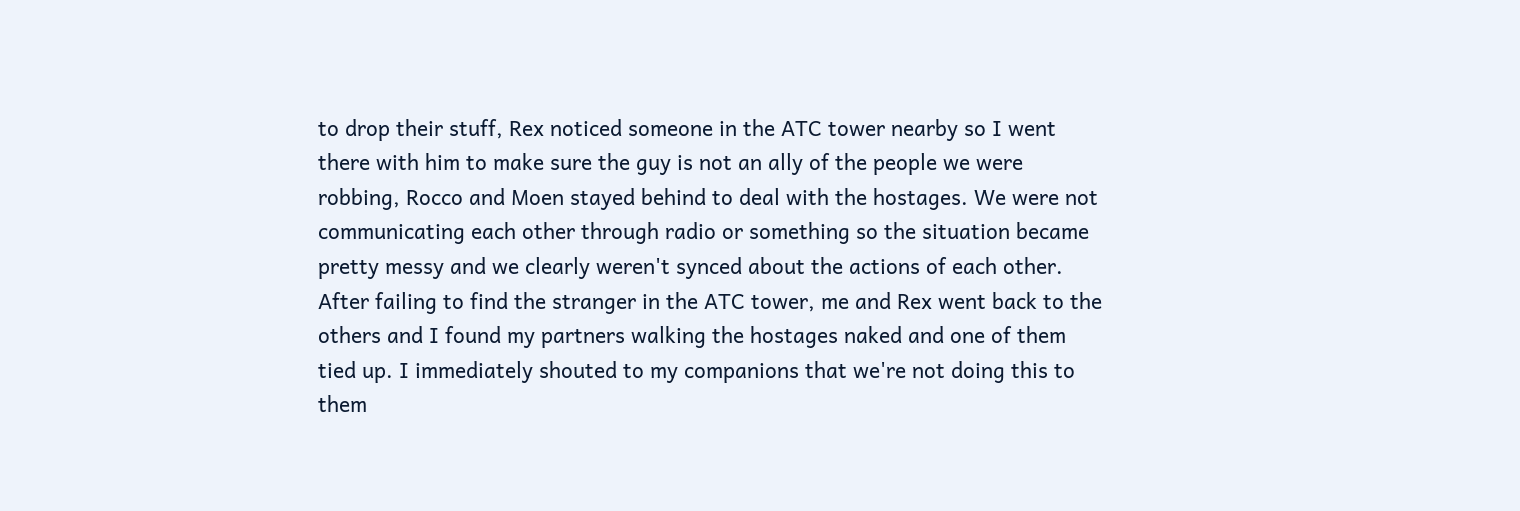to drop their stuff, Rex noticed someone in the ATC tower nearby so I went there with him to make sure the guy is not an ally of the people we were robbing, Rocco and Moen stayed behind to deal with the hostages. We were not communicating each other through radio or something so the situation became pretty messy and we clearly weren't synced about the actions of each other. After failing to find the stranger in the ATC tower, me and Rex went back to the others and I found my partners walking the hostages naked and one of them tied up. I immediately shouted to my companions that we're not doing this to them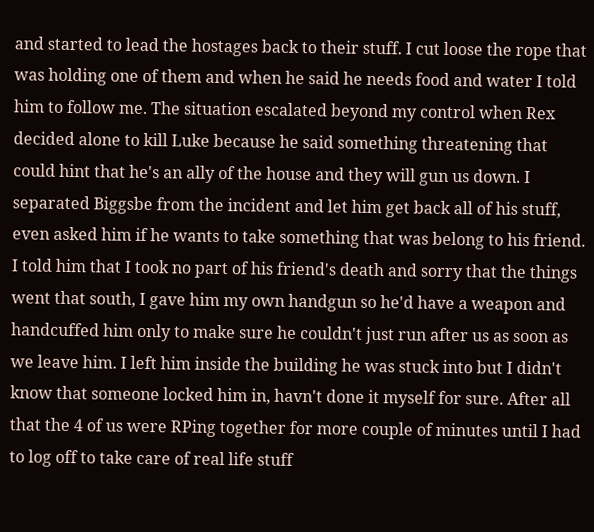and started to lead the hostages back to their stuff. I cut loose the rope that was holding one of them and when he said he needs food and water I told him to follow me. The situation escalated beyond my control when Rex decided alone to kill Luke because he said something threatening that could hint that he's an ally of the house and they will gun us down. I separated Biggsbe from the incident and let him get back all of his stuff, even asked him if he wants to take something that was belong to his friend. I told him that I took no part of his friend's death and sorry that the things went that south, I gave him my own handgun so he'd have a weapon and handcuffed him only to make sure he couldn't just run after us as soon as we leave him. I left him inside the building he was stuck into but I didn't know that someone locked him in, havn't done it myself for sure. After all that the 4 of us were RPing together for more couple of minutes until I had to log off to take care of real life stuff